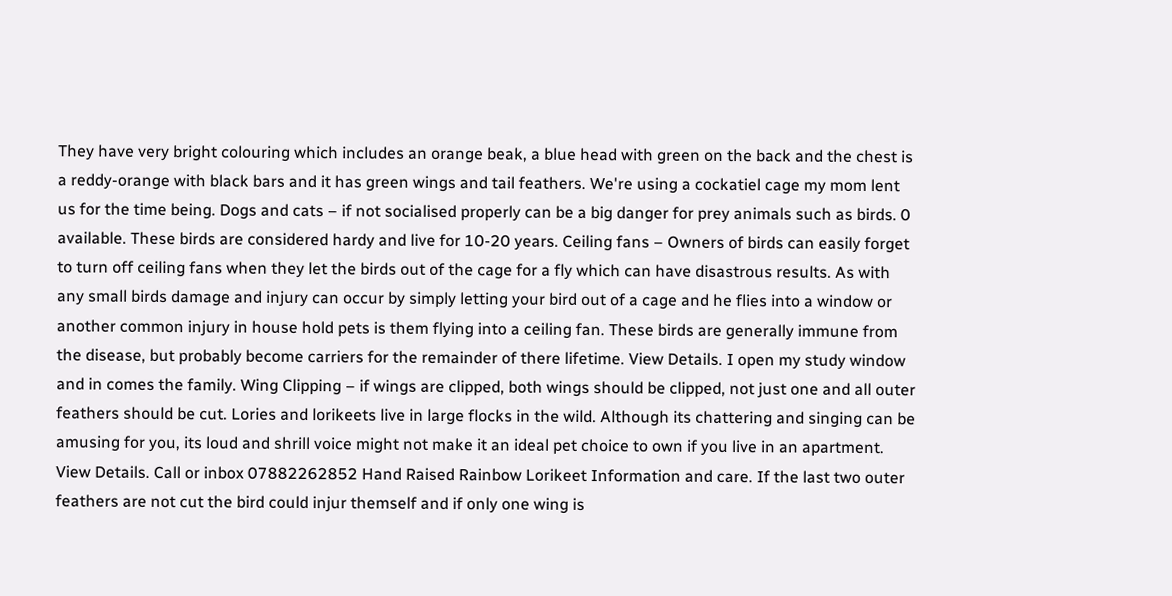They have very bright colouring which includes an orange beak, a blue head with green on the back and the chest is a reddy-orange with black bars and it has green wings and tail feathers. We're using a cockatiel cage my mom lent us for the time being. Dogs and cats – if not socialised properly can be a big danger for prey animals such as birds. 0 available. These birds are considered hardy and live for 10-20 years. Ceiling fans – Owners of birds can easily forget to turn off ceiling fans when they let the birds out of the cage for a fly which can have disastrous results. As with any small birds damage and injury can occur by simply letting your bird out of a cage and he flies into a window or another common injury in house hold pets is them flying into a ceiling fan. These birds are generally immune from the disease, but probably become carriers for the remainder of there lifetime. View Details. I open my study window and in comes the family. Wing Clipping – if wings are clipped, both wings should be clipped, not just one and all outer feathers should be cut. Lories and lorikeets live in large flocks in the wild. Although its chattering and singing can be amusing for you, its loud and shrill voice might not make it an ideal pet choice to own if you live in an apartment. View Details. Call or inbox 07882262852 Hand Raised Rainbow Lorikeet Information and care. If the last two outer feathers are not cut the bird could injur themself and if only one wing is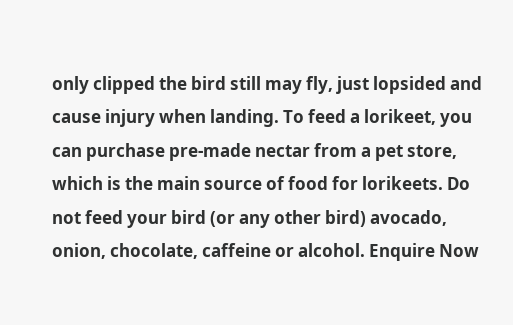only clipped the bird still may fly, just lopsided and cause injury when landing. To feed a lorikeet, you can purchase pre-made nectar from a pet store, which is the main source of food for lorikeets. Do not feed your bird (or any other bird) avocado, onion, chocolate, caffeine or alcohol. Enquire Now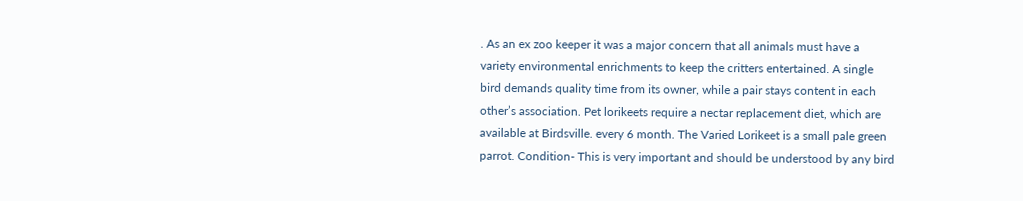. As an ex zoo keeper it was a major concern that all animals must have a variety environmental enrichments to keep the critters entertained. A single bird demands quality time from its owner, while a pair stays content in each other’s association. Pet lorikeets require a nectar replacement diet, which are available at Birdsville. every 6 month. The Varied Lorikeet is a small pale green parrot. Condition- This is very important and should be understood by any bird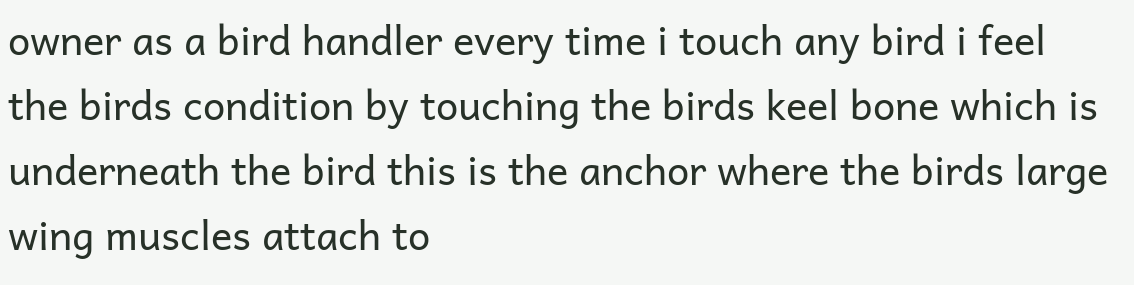owner as a bird handler every time i touch any bird i feel the birds condition by touching the birds keel bone which is underneath the bird this is the anchor where the birds large wing muscles attach to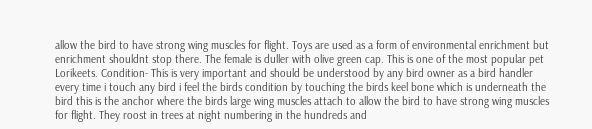allow the bird to have strong wing muscles for flight. Toys are used as a form of environmental enrichment but enrichment shouldnt stop there. The female is duller with olive green cap. This is one of the most popular pet Lorikeets. Condition- This is very important and should be understood by any bird owner as a bird handler every time i touch any bird i feel the birds condition by touching the birds keel bone which is underneath the bird this is the anchor where the birds large wing muscles attach to allow the bird to have strong wing muscles for flight. They roost in trees at night numbering in the hundreds and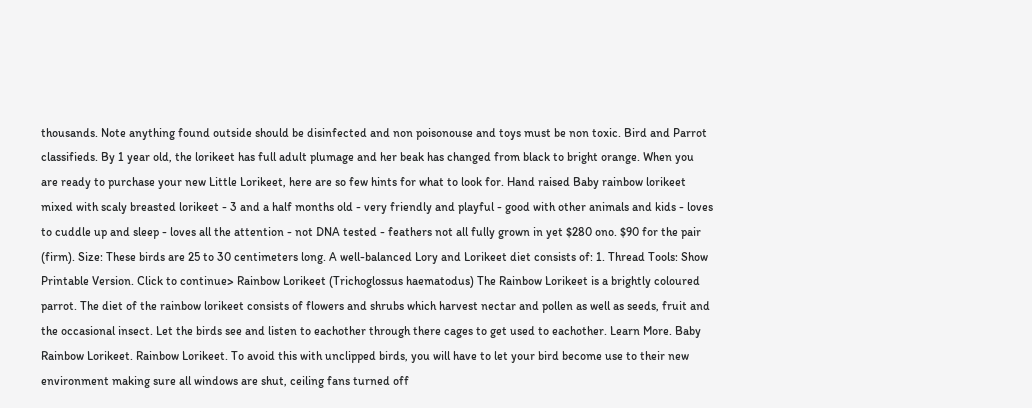thousands. Note anything found outside should be disinfected and non poisonouse and toys must be non toxic. Bird and Parrot classifieds. By 1 year old, the lorikeet has full adult plumage and her beak has changed from black to bright orange. When you are ready to purchase your new Little Lorikeet, here are so few hints for what to look for. Hand raised Baby rainbow lorikeet mixed with scaly breasted lorikeet - 3 and a half months old - very friendly and playful - good with other animals and kids - loves to cuddle up and sleep - loves all the attention - not DNA tested - feathers not all fully grown in yet $280 ono. $90 for the pair (firm). Size: These birds are 25 to 30 centimeters long. A well-balanced Lory and Lorikeet diet consists of: 1. Thread Tools: Show Printable Version. Click to continue> Rainbow Lorikeet (Trichoglossus haematodus) The Rainbow Lorikeet is a brightly coloured parrot. The diet of the rainbow lorikeet consists of flowers and shrubs which harvest nectar and pollen as well as seeds, fruit and the occasional insect. Let the birds see and listen to eachother through there cages to get used to eachother. Learn More. Baby Rainbow Lorikeet. Rainbow Lorikeet. To avoid this with unclipped birds, you will have to let your bird become use to their new environment making sure all windows are shut, ceiling fans turned off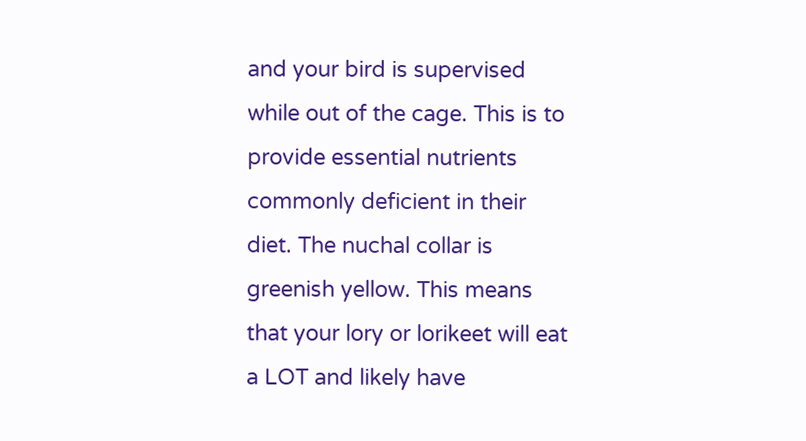and your bird is supervised while out of the cage. This is to provide essential nutrients commonly deficient in their diet. The nuchal collar is greenish yellow. This means that your lory or lorikeet will eat a LOT and likely have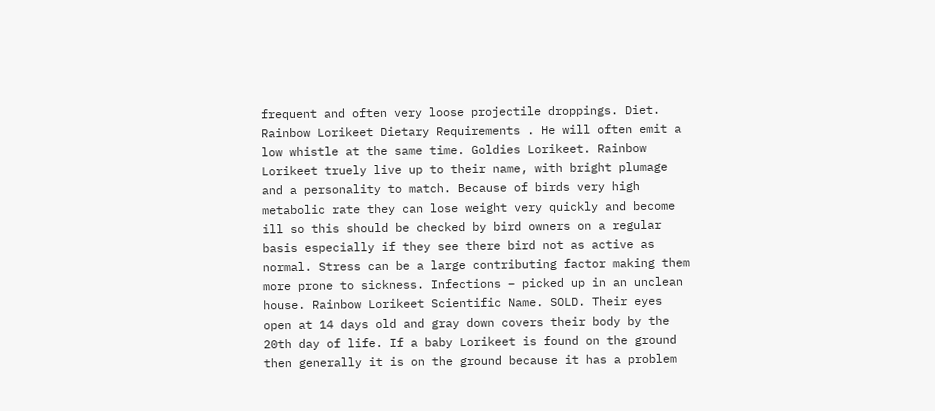frequent and often very loose projectile droppings. Diet. Rainbow Lorikeet Dietary Requirements . He will often emit a low whistle at the same time. Goldies Lorikeet. Rainbow Lorikeet truely live up to their name, with bright plumage and a personality to match. Because of birds very high metabolic rate they can lose weight very quickly and become ill so this should be checked by bird owners on a regular basis especially if they see there bird not as active as normal. Stress can be a large contributing factor making them more prone to sickness. Infections – picked up in an unclean house. Rainbow Lorikeet Scientific Name. SOLD. Their eyes open at 14 days old and gray down covers their body by the 20th day of life. If a baby Lorikeet is found on the ground then generally it is on the ground because it has a problem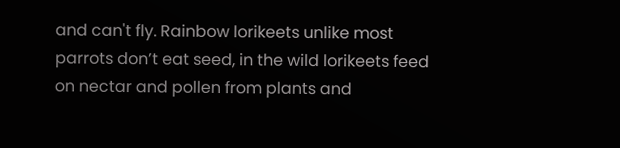and can't fly. Rainbow lorikeets unlike most parrots don’t eat seed, in the wild lorikeets feed on nectar and pollen from plants and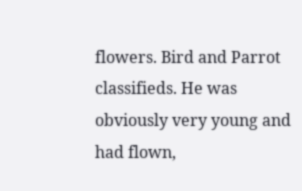flowers. Bird and Parrot classifieds. He was obviously very young and had flown,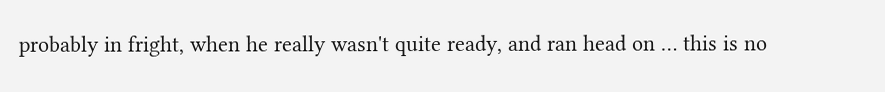probably in fright, when he really wasn't quite ready, and ran head on … this is no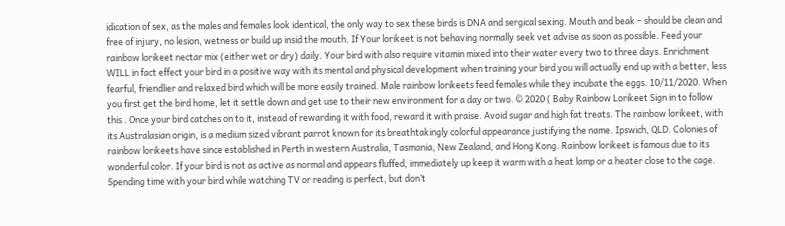idication of sex, as the males and females look identical, the only way to sex these birds is DNA and sergical sexing. Mouth and beak – should be clean and free of injury, no lesion, wetness or build up insid the mouth. If Your lorikeet is not behaving normally seek vet advise as soon as possible. Feed your rainbow lorikeet nectar mix (either wet or dry) daily. Your bird with also require vitamin mixed into their water every two to three days. Enrichment WILL in fact effect your bird in a positive way with its mental and physical development when training your bird you will actually end up with a better, less fearful, friendlier and relaxed bird which will be more easily trained. Male rainbow lorikeets feed females while they incubate the eggs. 10/11/2020. When you first get the bird home, let it settle down and get use to their new environment for a day or two. © 2020 ( Baby Rainbow Lorikeet Sign in to follow this . Once your bird catches on to it, instead of rewarding it with food, reward it with praise. Avoid sugar and high fat treats. The rainbow lorikeet, with its Australasian origin, is a medium sized vibrant parrot known for its breathtakingly colorful appearance justifying the name. Ipswich, QLD. Colonies of rainbow lorikeets have since established in Perth in western Australia, Tasmania, New Zealand, and Hong Kong. Rainbow lorikeet is famous due to its wonderful color. If your bird is not as active as normal and appears fluffed, immediately up keep it warm with a heat lamp or a heater close to the cage. Spending time with your bird while watching TV or reading is perfect, but don’t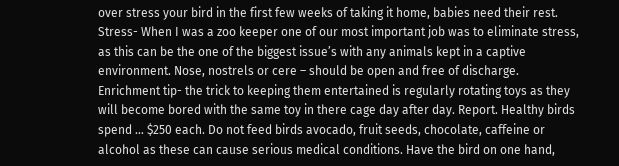over stress your bird in the first few weeks of taking it home, babies need their rest. Stress- When I was a zoo keeper one of our most important job was to eliminate stress, as this can be the one of the biggest issue’s with any animals kept in a captive environment. Nose, nostrels or cere – should be open and free of discharge. Enrichment tip- the trick to keeping them entertained is regularly rotating toys as they will become bored with the same toy in there cage day after day. Report. Healthy birds spend … $250 each. Do not feed birds avocado, fruit seeds, chocolate, caffeine or alcohol as these can cause serious medical conditions. Have the bird on one hand,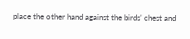place the other hand against the birds’ chest and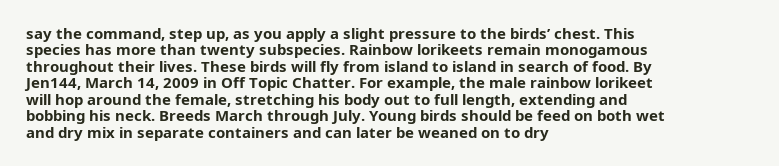say the command, step up, as you apply a slight pressure to the birds’ chest. This species has more than twenty subspecies. Rainbow lorikeets remain monogamous throughout their lives. These birds will fly from island to island in search of food. By Jen144, March 14, 2009 in Off Topic Chatter. For example, the male rainbow lorikeet will hop around the female, stretching his body out to full length, extending and bobbing his neck. Breeds March through July. Young birds should be feed on both wet and dry mix in separate containers and can later be weaned on to dry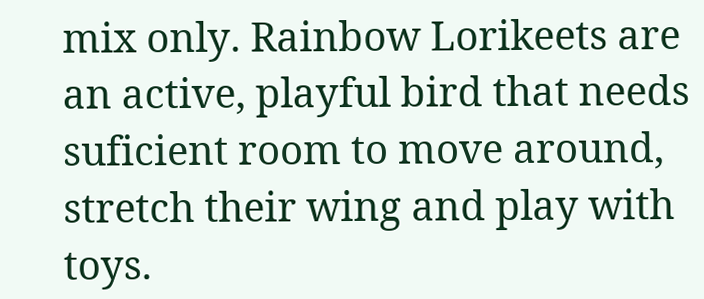mix only. Rainbow Lorikeets are an active, playful bird that needs suficient room to move around, stretch their wing and play with toys.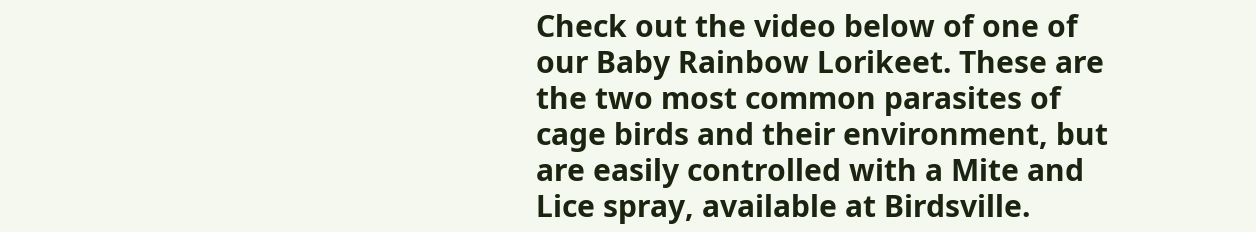Check out the video below of one of our Baby Rainbow Lorikeet. These are the two most common parasites of cage birds and their environment, but are easily controlled with a Mite and Lice spray, available at Birdsville.